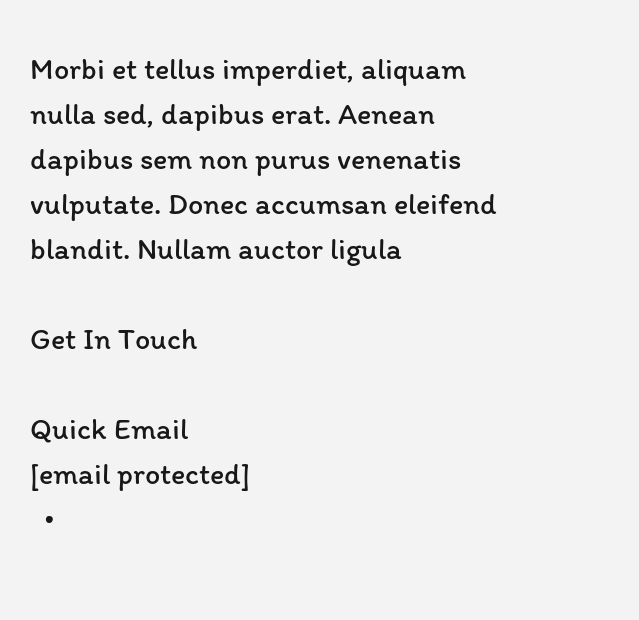Morbi et tellus imperdiet, aliquam nulla sed, dapibus erat. Aenean dapibus sem non purus venenatis vulputate. Donec accumsan eleifend blandit. Nullam auctor ligula

Get In Touch

Quick Email
[email protected]
  •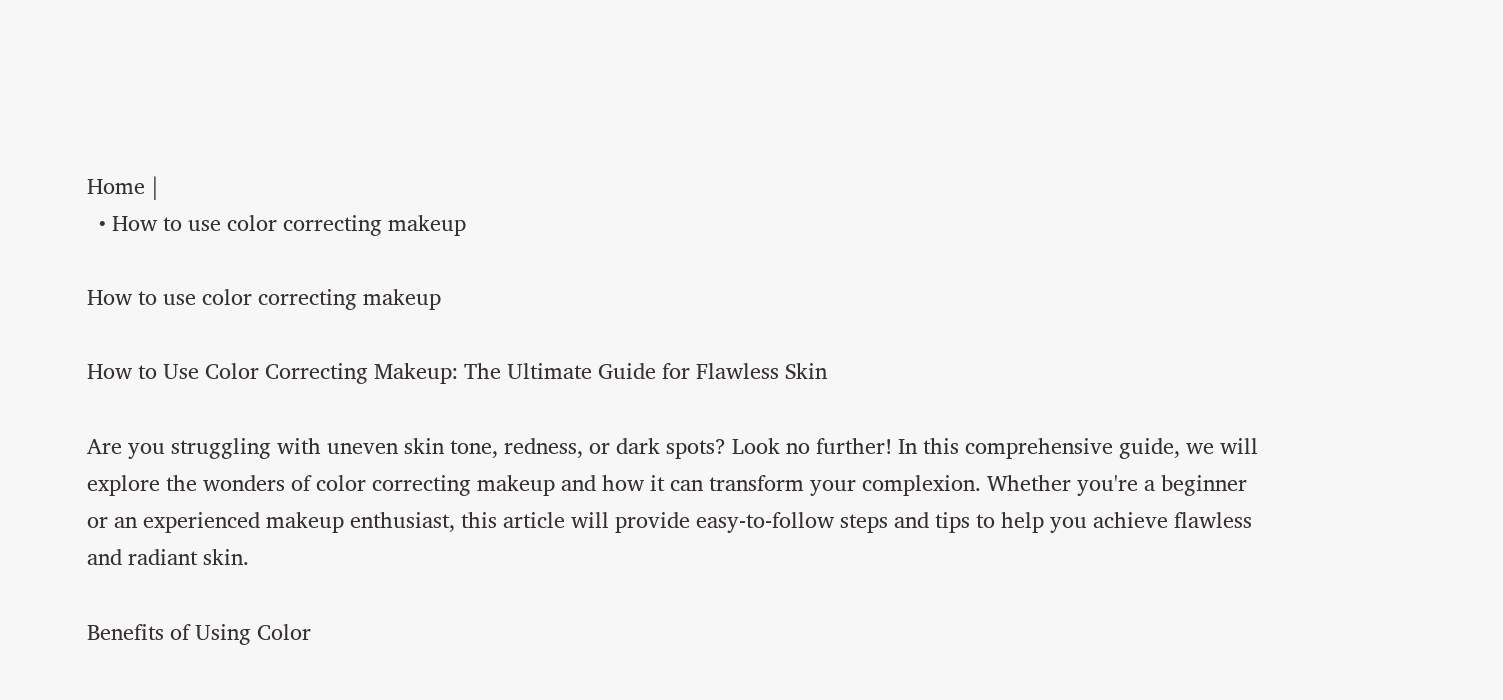Home |
  • How to use color correcting makeup

How to use color correcting makeup

How to Use Color Correcting Makeup: The Ultimate Guide for Flawless Skin

Are you struggling with uneven skin tone, redness, or dark spots? Look no further! In this comprehensive guide, we will explore the wonders of color correcting makeup and how it can transform your complexion. Whether you're a beginner or an experienced makeup enthusiast, this article will provide easy-to-follow steps and tips to help you achieve flawless and radiant skin.

Benefits of Using Color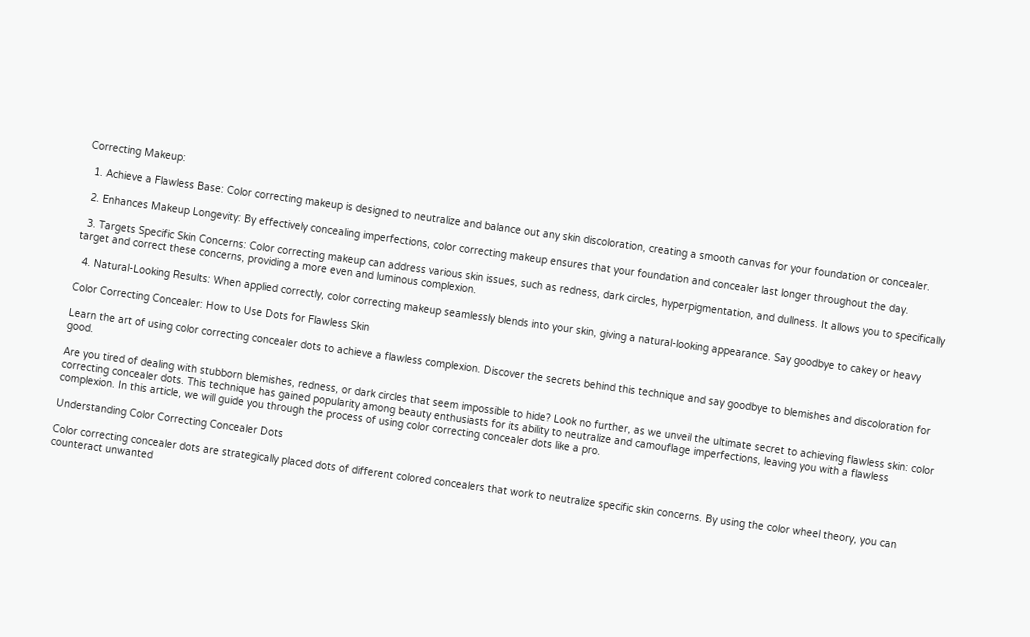Correcting Makeup:

  1. Achieve a Flawless Base: Color correcting makeup is designed to neutralize and balance out any skin discoloration, creating a smooth canvas for your foundation or concealer.

  2. Enhances Makeup Longevity: By effectively concealing imperfections, color correcting makeup ensures that your foundation and concealer last longer throughout the day.

  3. Targets Specific Skin Concerns: Color correcting makeup can address various skin issues, such as redness, dark circles, hyperpigmentation, and dullness. It allows you to specifically target and correct these concerns, providing a more even and luminous complexion.

  4. Natural-Looking Results: When applied correctly, color correcting makeup seamlessly blends into your skin, giving a natural-looking appearance. Say goodbye to cakey or heavy

Color Correcting Concealer: How to Use Dots for Flawless Skin

Learn the art of using color correcting concealer dots to achieve a flawless complexion. Discover the secrets behind this technique and say goodbye to blemishes and discoloration for good.

Are you tired of dealing with stubborn blemishes, redness, or dark circles that seem impossible to hide? Look no further, as we unveil the ultimate secret to achieving flawless skin: color correcting concealer dots. This technique has gained popularity among beauty enthusiasts for its ability to neutralize and camouflage imperfections, leaving you with a flawless complexion. In this article, we will guide you through the process of using color correcting concealer dots like a pro.

Understanding Color Correcting Concealer Dots

Color correcting concealer dots are strategically placed dots of different colored concealers that work to neutralize specific skin concerns. By using the color wheel theory, you can counteract unwanted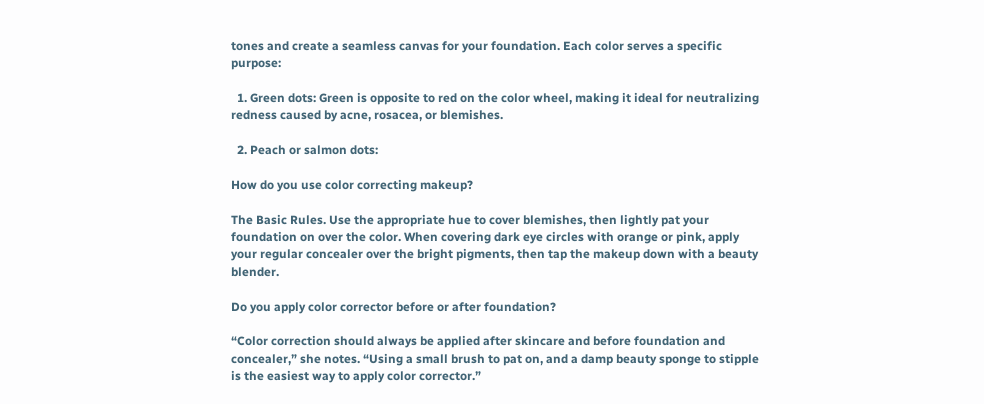tones and create a seamless canvas for your foundation. Each color serves a specific purpose:

  1. Green dots: Green is opposite to red on the color wheel, making it ideal for neutralizing redness caused by acne, rosacea, or blemishes.

  2. Peach or salmon dots:

How do you use color correcting makeup?

The Basic Rules. Use the appropriate hue to cover blemishes, then lightly pat your foundation on over the color. When covering dark eye circles with orange or pink, apply your regular concealer over the bright pigments, then tap the makeup down with a beauty blender.

Do you apply color corrector before or after foundation?

“Color correction should always be applied after skincare and before foundation and concealer,” she notes. “Using a small brush to pat on, and a damp beauty sponge to stipple is the easiest way to apply color corrector.”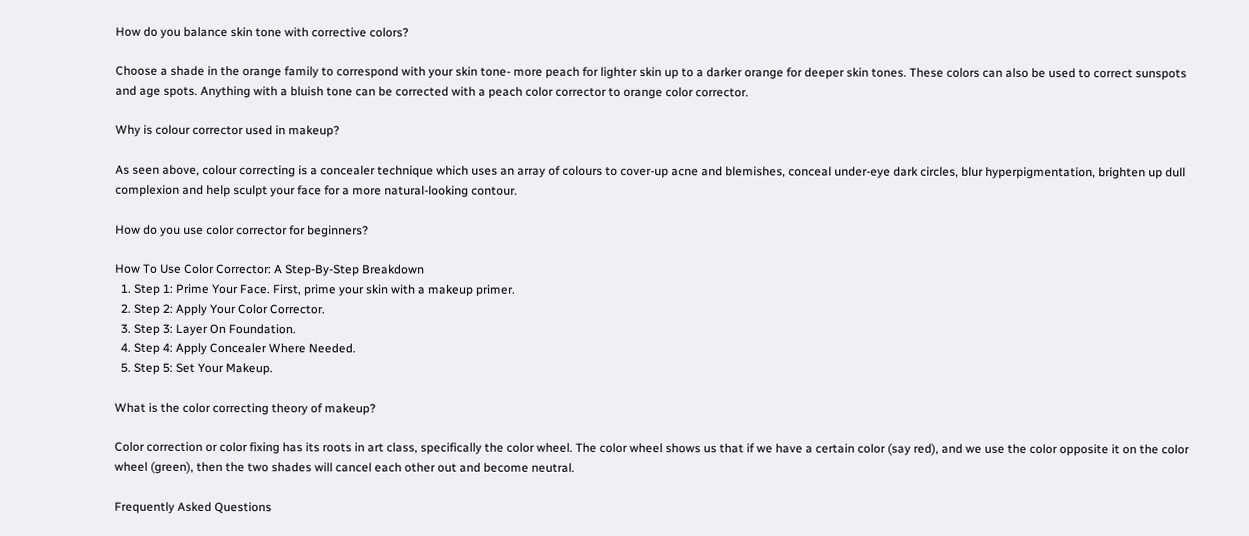How do you balance skin tone with corrective colors?

Choose a shade in the orange family to correspond with your skin tone- more peach for lighter skin up to a darker orange for deeper skin tones. These colors can also be used to correct sunspots and age spots. Anything with a bluish tone can be corrected with a peach color corrector to orange color corrector.

Why is colour corrector used in makeup?

As seen above, colour correcting is a concealer technique which uses an array of colours to cover-up acne and blemishes, conceal under-eye dark circles, blur hyperpigmentation, brighten up dull complexion and help sculpt your face for a more natural-looking contour.

How do you use color corrector for beginners?

How To Use Color Corrector: A Step-By-Step Breakdown
  1. Step 1: Prime Your Face. First, prime your skin with a makeup primer.
  2. Step 2: Apply Your Color Corrector.
  3. Step 3: Layer On Foundation.
  4. Step 4: Apply Concealer Where Needed.
  5. Step 5: Set Your Makeup.

What is the color correcting theory of makeup?

Color correction or color fixing has its roots in art class, specifically the color wheel. The color wheel shows us that if we have a certain color (say red), and we use the color opposite it on the color wheel (green), then the two shades will cancel each other out and become neutral.

Frequently Asked Questions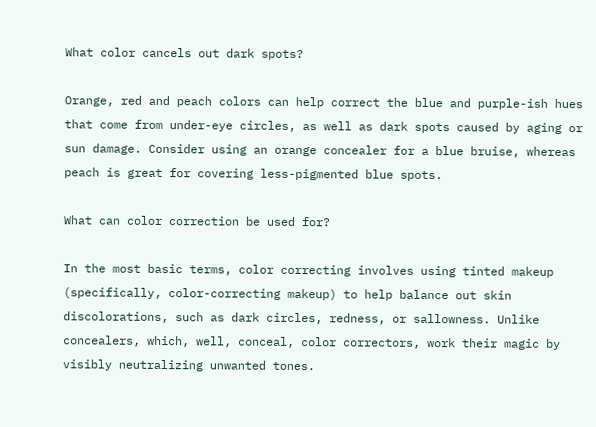What color cancels out dark spots?

Orange, red and peach colors can help correct the blue and purple-ish hues that come from under-eye circles, as well as dark spots caused by aging or sun damage. Consider using an orange concealer for a blue bruise, whereas peach is great for covering less-pigmented blue spots.

What can color correction be used for?

In the most basic terms, color correcting involves using tinted makeup (specifically, color-correcting makeup) to help balance out skin discolorations, such as dark circles, redness, or sallowness. Unlike concealers, which, well, conceal, color correctors, work their magic by visibly neutralizing unwanted tones.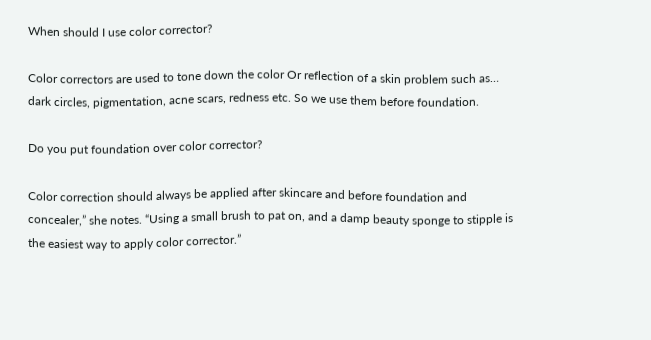When should I use color corrector?

Color correctors are used to tone down the color Or reflection of a skin problem such as… dark circles, pigmentation, acne scars, redness etc. So we use them before foundation.

Do you put foundation over color corrector?

Color correction should always be applied after skincare and before foundation and concealer,” she notes. “Using a small brush to pat on, and a damp beauty sponge to stipple is the easiest way to apply color corrector.”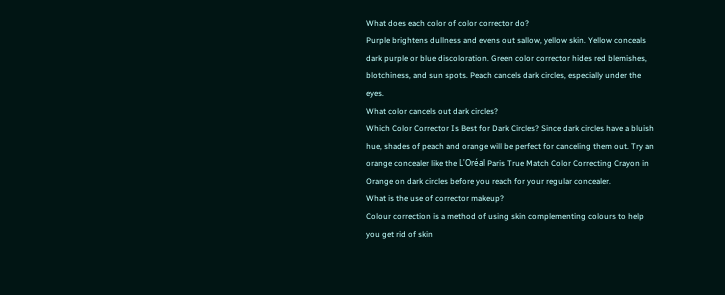What does each color of color corrector do?
Purple brightens dullness and evens out sallow, yellow skin. Yellow conceals dark purple or blue discoloration. Green color corrector hides red blemishes, blotchiness, and sun spots. Peach cancels dark circles, especially under the eyes.
What color cancels out dark circles?
Which Color Corrector Is Best for Dark Circles? Since dark circles have a bluish hue, shades of peach and orange will be perfect for canceling them out. Try an orange concealer like the L'Oréal Paris True Match Color Correcting Crayon in Orange on dark circles before you reach for your regular concealer.
What is the use of corrector makeup?
Colour correction is a method of using skin complementing colours to help you get rid of skin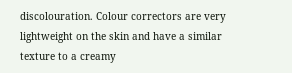discolouration. Colour correctors are very lightweight on the skin and have a similar texture to a creamy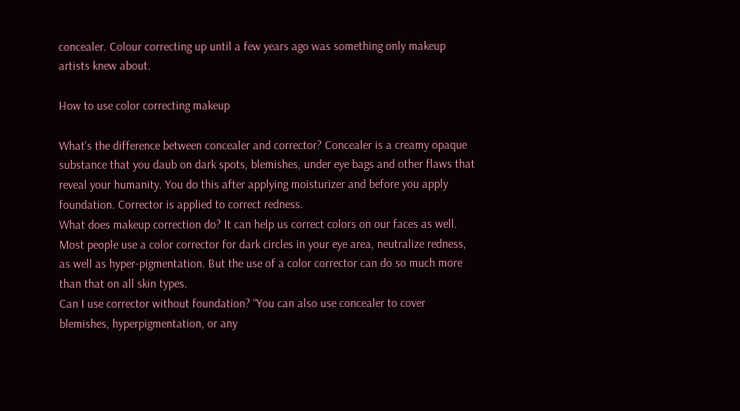concealer. Colour correcting up until a few years ago was something only makeup artists knew about.

How to use color correcting makeup

What's the difference between concealer and corrector? Concealer is a creamy opaque substance that you daub on dark spots, blemishes, under eye bags and other flaws that reveal your humanity. You do this after applying moisturizer and before you apply foundation. Corrector is applied to correct redness.
What does makeup correction do? It can help us correct colors on our faces as well. Most people use a color corrector for dark circles in your eye area, neutralize redness, as well as hyper-pigmentation. But the use of a color corrector can do so much more than that on all skin types.
Can I use corrector without foundation? “You can also use concealer to cover blemishes, hyperpigmentation, or any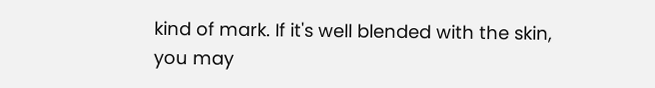kind of mark. If it's well blended with the skin, you may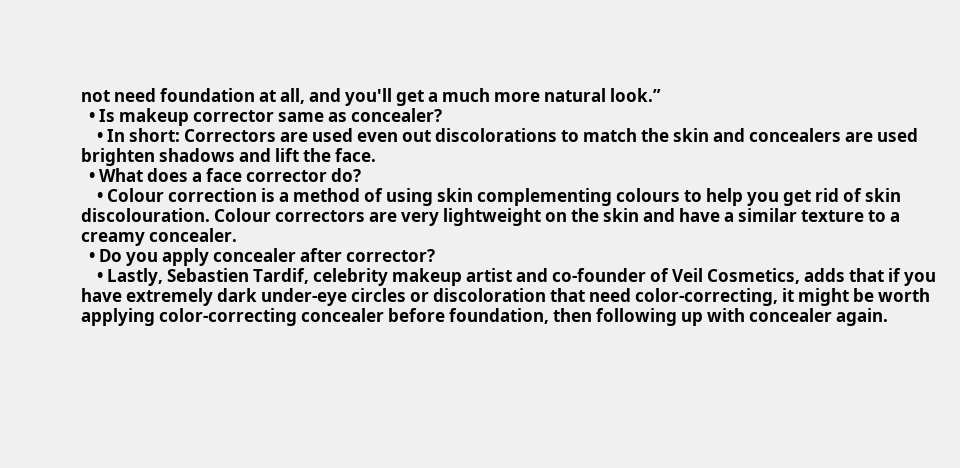not need foundation at all, and you'll get a much more natural look.”
  • Is makeup corrector same as concealer?
    • In short: Correctors are used even out discolorations to match the skin and concealers are used brighten shadows and lift the face.
  • What does a face corrector do?
    • Colour correction is a method of using skin complementing colours to help you get rid of skin discolouration. Colour correctors are very lightweight on the skin and have a similar texture to a creamy concealer.
  • Do you apply concealer after corrector?
    • Lastly, Sebastien Tardif, celebrity makeup artist and co-founder of Veil Cosmetics, adds that if you have extremely dark under-eye circles or discoloration that need color-correcting, it might be worth applying color-correcting concealer before foundation, then following up with concealer again.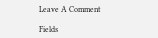Leave A Comment

Fields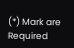(*) Mark are Required